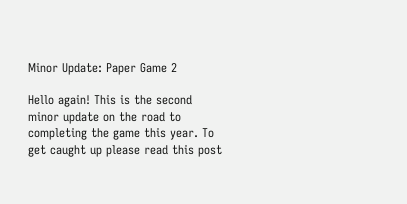Minor Update: Paper Game 2

Hello again! This is the second minor update on the road to completing the game this year. To get caught up please read this post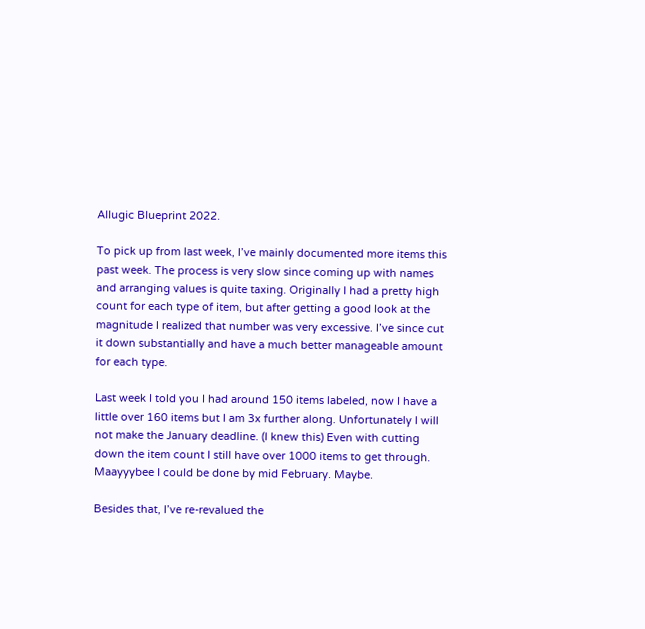Allugic Blueprint 2022.

To pick up from last week, I’ve mainly documented more items this past week. The process is very slow since coming up with names and arranging values is quite taxing. Originally I had a pretty high count for each type of item, but after getting a good look at the magnitude I realized that number was very excessive. I’ve since cut it down substantially and have a much better manageable amount for each type.

Last week I told you I had around 150 items labeled, now I have a little over 160 items but I am 3x further along. Unfortunately I will not make the January deadline. (I knew this) Even with cutting down the item count I still have over 1000 items to get through. Maayyybee I could be done by mid February. Maybe.

Besides that, I’ve re-revalued the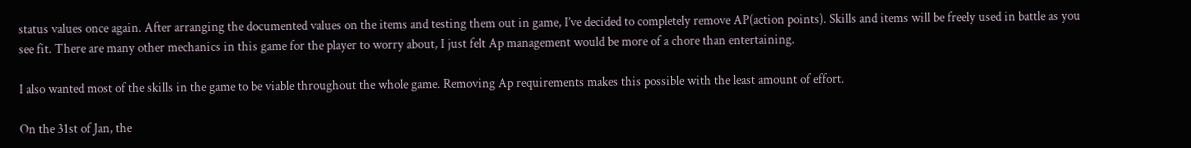status values once again. After arranging the documented values on the items and testing them out in game, I’ve decided to completely remove AP(action points). Skills and items will be freely used in battle as you see fit. There are many other mechanics in this game for the player to worry about, I just felt Ap management would be more of a chore than entertaining.

I also wanted most of the skills in the game to be viable throughout the whole game. Removing Ap requirements makes this possible with the least amount of effort.

On the 31st of Jan, the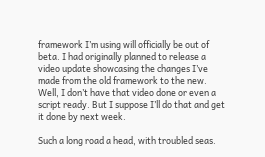framework I’m using will officially be out of beta. I had originally planned to release a video update showcasing the changes I’ve made from the old framework to the new. Well, I don’t have that video done or even a script ready. But I suppose I’ll do that and get it done by next week.

Such a long road a head, with troubled seas.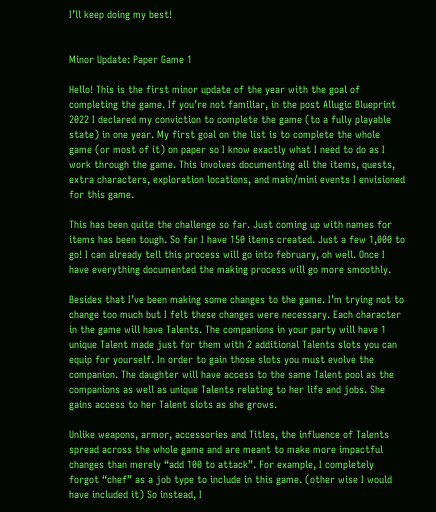I’ll keep doing my best!


Minor Update: Paper Game 1

Hello! This is the first minor update of the year with the goal of completing the game. If you’re not familiar, in the post Allugic Blueprint 2022 I declared my conviction to complete the game (to a fully playable state) in one year. My first goal on the list is to complete the whole game (or most of it) on paper so I know exactly what I need to do as I work through the game. This involves documenting all the items, quests, extra characters, exploration locations, and main/mini events I envisioned for this game.

This has been quite the challenge so far. Just coming up with names for items has been tough. So far I have 150 items created. Just a few 1,000 to go! I can already tell this process will go into february, oh well. Once I have everything documented the making process will go more smoothly.

Besides that I’ve been making some changes to the game. I’m trying not to change too much but I felt these changes were necessary. Each character in the game will have Talents. The companions in your party will have 1 unique Talent made just for them with 2 additional Talents slots you can equip for yourself. In order to gain those slots you must evolve the companion. The daughter will have access to the same Talent pool as the companions as well as unique Talents relating to her life and jobs. She gains access to her Talent slots as she grows.

Unlike weapons, armor, accessories and Titles, the influence of Talents spread across the whole game and are meant to make more impactful changes than merely “add 100 to attack”. For example, I completely forgot “chef” as a job type to include in this game. (other wise I would have included it) So instead, I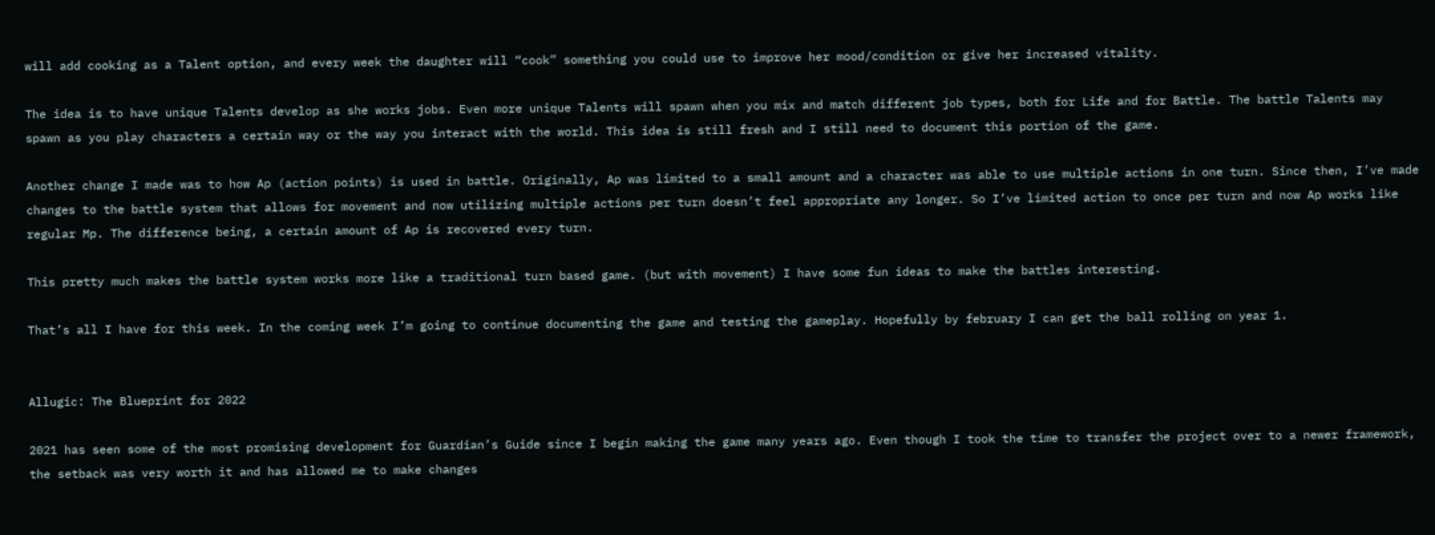will add cooking as a Talent option, and every week the daughter will “cook” something you could use to improve her mood/condition or give her increased vitality.

The idea is to have unique Talents develop as she works jobs. Even more unique Talents will spawn when you mix and match different job types, both for Life and for Battle. The battle Talents may spawn as you play characters a certain way or the way you interact with the world. This idea is still fresh and I still need to document this portion of the game.

Another change I made was to how Ap (action points) is used in battle. Originally, Ap was limited to a small amount and a character was able to use multiple actions in one turn. Since then, I’ve made changes to the battle system that allows for movement and now utilizing multiple actions per turn doesn’t feel appropriate any longer. So I’ve limited action to once per turn and now Ap works like regular Mp. The difference being, a certain amount of Ap is recovered every turn.

This pretty much makes the battle system works more like a traditional turn based game. (but with movement) I have some fun ideas to make the battles interesting.

That’s all I have for this week. In the coming week I’m going to continue documenting the game and testing the gameplay. Hopefully by february I can get the ball rolling on year 1.


Allugic: The Blueprint for 2022

2021 has seen some of the most promising development for Guardian’s Guide since I begin making the game many years ago. Even though I took the time to transfer the project over to a newer framework, the setback was very worth it and has allowed me to make changes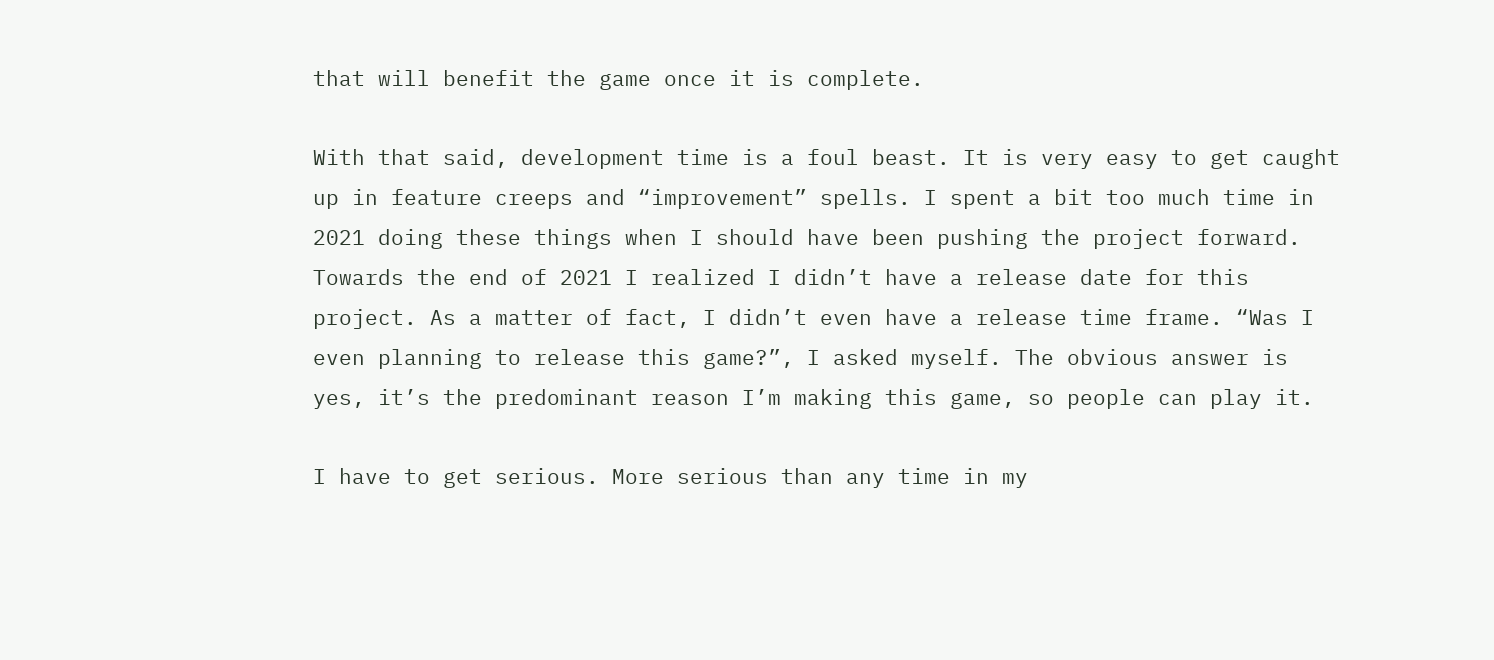that will benefit the game once it is complete.

With that said, development time is a foul beast. It is very easy to get caught up in feature creeps and “improvement” spells. I spent a bit too much time in 2021 doing these things when I should have been pushing the project forward. Towards the end of 2021 I realized I didn’t have a release date for this project. As a matter of fact, I didn’t even have a release time frame. “Was I even planning to release this game?”, I asked myself. The obvious answer is yes, it’s the predominant reason I’m making this game, so people can play it.

I have to get serious. More serious than any time in my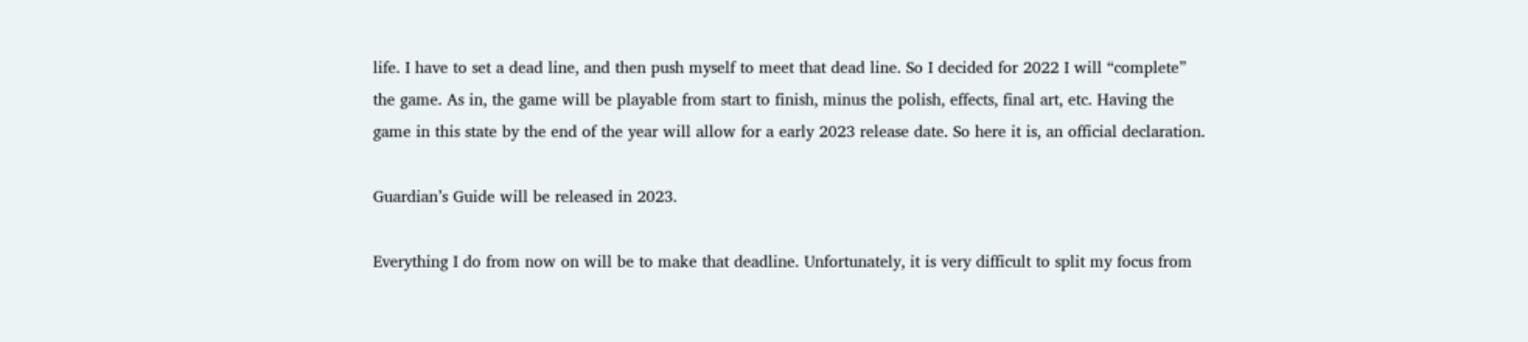life. I have to set a dead line, and then push myself to meet that dead line. So I decided for 2022 I will “complete” the game. As in, the game will be playable from start to finish, minus the polish, effects, final art, etc. Having the game in this state by the end of the year will allow for a early 2023 release date. So here it is, an official declaration.

Guardian’s Guide will be released in 2023.

Everything I do from now on will be to make that deadline. Unfortunately, it is very difficult to split my focus from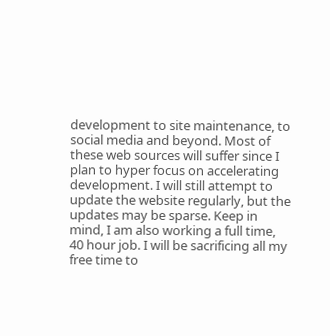development to site maintenance, to social media and beyond. Most of these web sources will suffer since I plan to hyper focus on accelerating development. I will still attempt to update the website regularly, but the updates may be sparse. Keep in mind, I am also working a full time, 40 hour job. I will be sacrificing all my free time to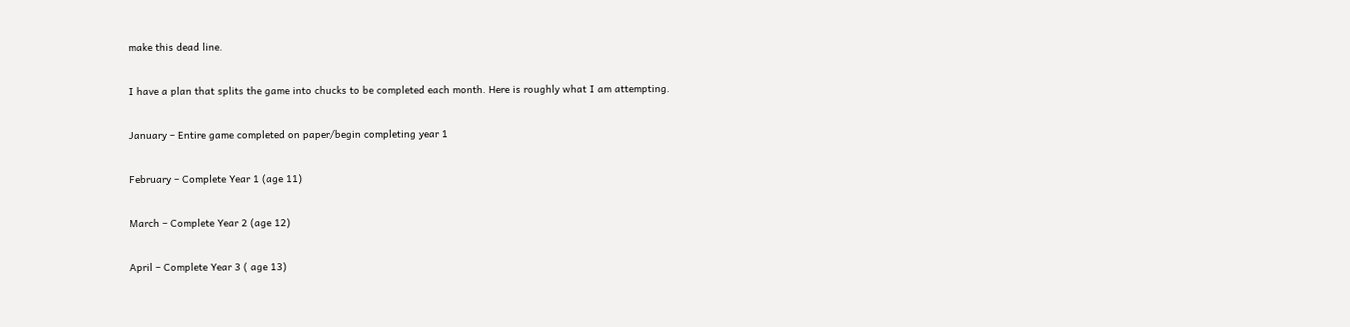make this dead line.

I have a plan that splits the game into chucks to be completed each month. Here is roughly what I am attempting.

January – Entire game completed on paper/begin completing year 1

February – Complete Year 1 (age 11)

March – Complete Year 2 (age 12)

April – Complete Year 3 ( age 13)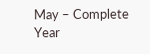May – Complete Year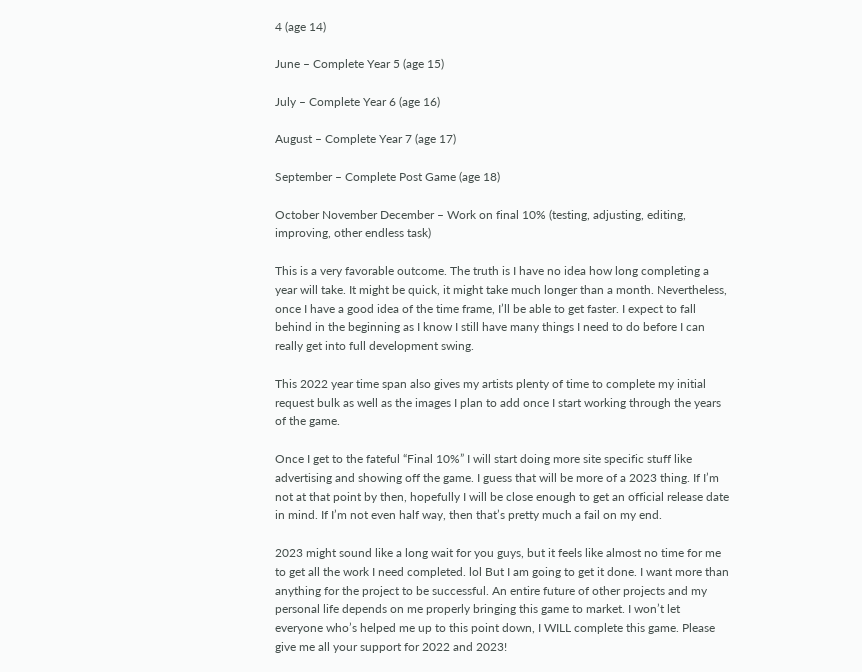4 (age 14)

June – Complete Year 5 (age 15)

July – Complete Year 6 (age 16)

August – Complete Year 7 (age 17)

September – Complete Post Game (age 18)

October November December – Work on final 10% (testing, adjusting, editing, improving, other endless task)

This is a very favorable outcome. The truth is I have no idea how long completing a year will take. It might be quick, it might take much longer than a month. Nevertheless, once I have a good idea of the time frame, I’ll be able to get faster. I expect to fall behind in the beginning as I know I still have many things I need to do before I can really get into full development swing.

This 2022 year time span also gives my artists plenty of time to complete my initial request bulk as well as the images I plan to add once I start working through the years of the game.

Once I get to the fateful “Final 10%” I will start doing more site specific stuff like advertising and showing off the game. I guess that will be more of a 2023 thing. If I’m not at that point by then, hopefully I will be close enough to get an official release date in mind. If I’m not even half way, then that’s pretty much a fail on my end.

2023 might sound like a long wait for you guys, but it feels like almost no time for me to get all the work I need completed. lol But I am going to get it done. I want more than anything for the project to be successful. An entire future of other projects and my personal life depends on me properly bringing this game to market. I won’t let everyone who’s helped me up to this point down, I WILL complete this game. Please give me all your support for 2022 and 2023!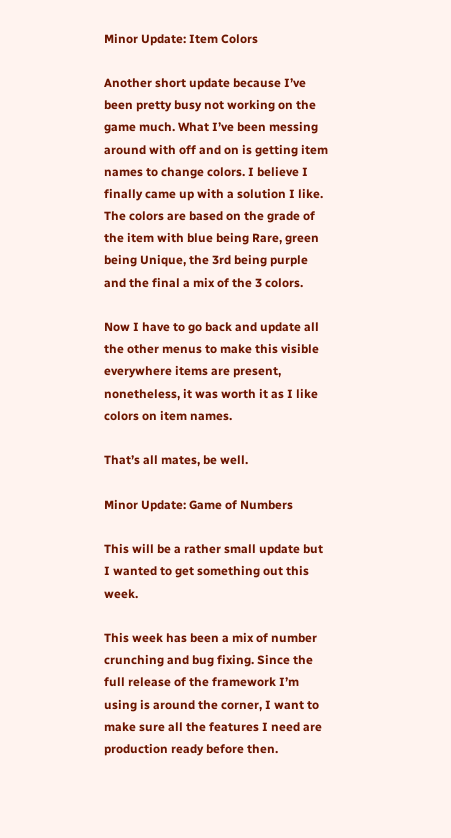Minor Update: Item Colors

Another short update because I’ve been pretty busy not working on the game much. What I’ve been messing around with off and on is getting item names to change colors. I believe I finally came up with a solution I like. The colors are based on the grade of the item with blue being Rare, green being Unique, the 3rd being purple and the final a mix of the 3 colors.

Now I have to go back and update all the other menus to make this visible everywhere items are present, nonetheless, it was worth it as I like colors on item names.

That’s all mates, be well.

Minor Update: Game of Numbers

This will be a rather small update but I wanted to get something out this week.

This week has been a mix of number crunching and bug fixing. Since the full release of the framework I’m using is around the corner, I want to make sure all the features I need are production ready before then.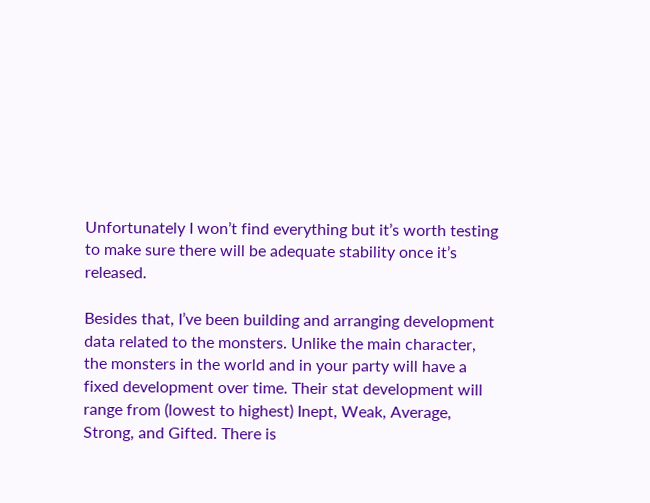Unfortunately I won’t find everything but it’s worth testing to make sure there will be adequate stability once it’s released.

Besides that, I’ve been building and arranging development data related to the monsters. Unlike the main character, the monsters in the world and in your party will have a fixed development over time. Their stat development will range from (lowest to highest) Inept, Weak, Average, Strong, and Gifted. There is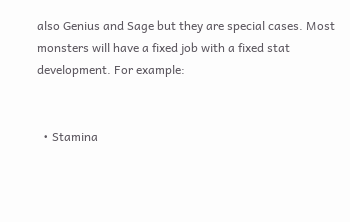also Genius and Sage but they are special cases. Most monsters will have a fixed job with a fixed stat development. For example:


  • Stamina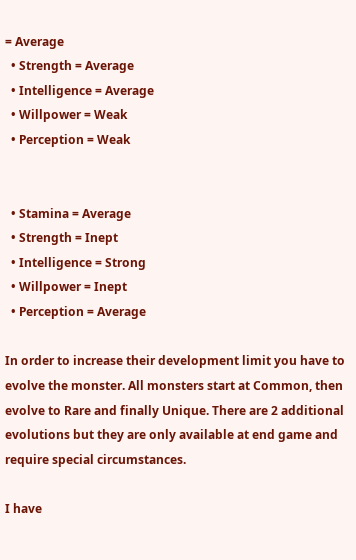= Average
  • Strength = Average
  • Intelligence = Average
  • Willpower = Weak
  • Perception = Weak


  • Stamina = Average
  • Strength = Inept
  • Intelligence = Strong
  • Willpower = Inept
  • Perception = Average

In order to increase their development limit you have to evolve the monster. All monsters start at Common, then evolve to Rare and finally Unique. There are 2 additional evolutions but they are only available at end game and require special circumstances.

I have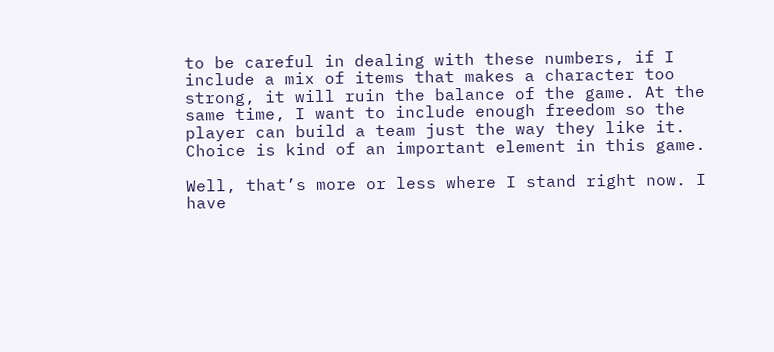to be careful in dealing with these numbers, if I include a mix of items that makes a character too strong, it will ruin the balance of the game. At the same time, I want to include enough freedom so the player can build a team just the way they like it. Choice is kind of an important element in this game.

Well, that’s more or less where I stand right now. I have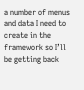a number of menus and data I need to create in the framework so I’ll be getting back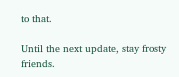to that.

Until the next update, stay frosty friends.